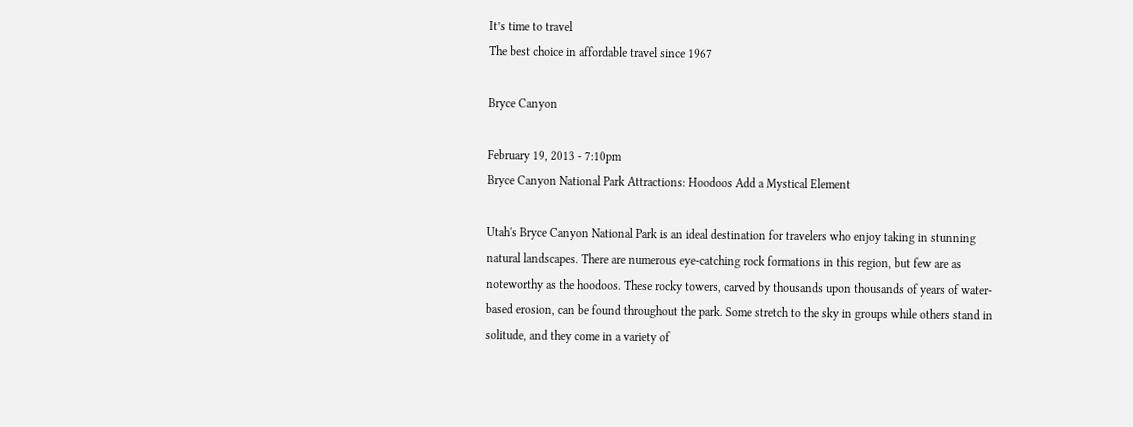It’s time to travel
The best choice in affordable travel since 1967

Bryce Canyon

February 19, 2013 - 7:10pm
Bryce Canyon National Park Attractions: Hoodoos Add a Mystical Element

Utah's Bryce Canyon National Park is an ideal destination for travelers who enjoy taking in stunning natural landscapes. There are numerous eye-catching rock formations in this region, but few are as noteworthy as the hoodoos. These rocky towers, carved by thousands upon thousands of years of water-based erosion, can be found throughout the park. Some stretch to the sky in groups while others stand in solitude, and they come in a variety of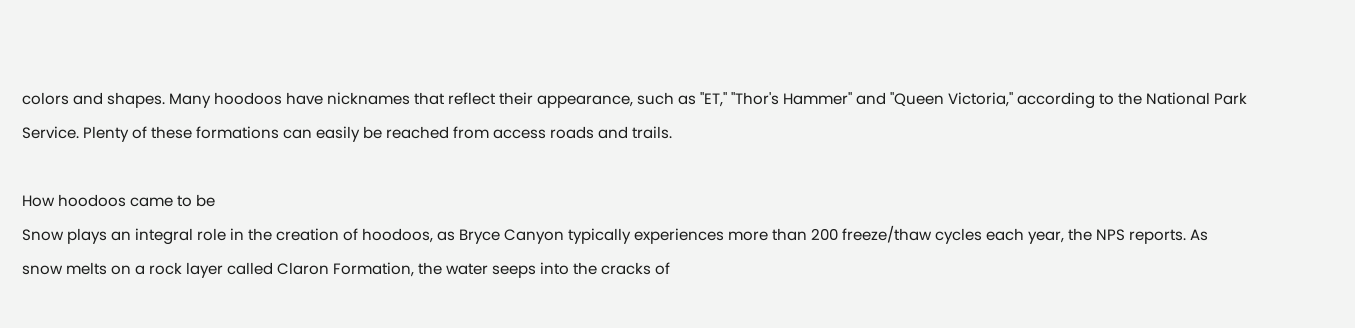colors and shapes. Many hoodoos have nicknames that reflect their appearance, such as "ET," "Thor's Hammer" and "Queen Victoria," according to the National Park Service. Plenty of these formations can easily be reached from access roads and trails.

How hoodoos came to be
Snow plays an integral role in the creation of hoodoos, as Bryce Canyon typically experiences more than 200 freeze/thaw cycles each year, the NPS reports. As snow melts on a rock layer called Claron Formation, the water seeps into the cracks of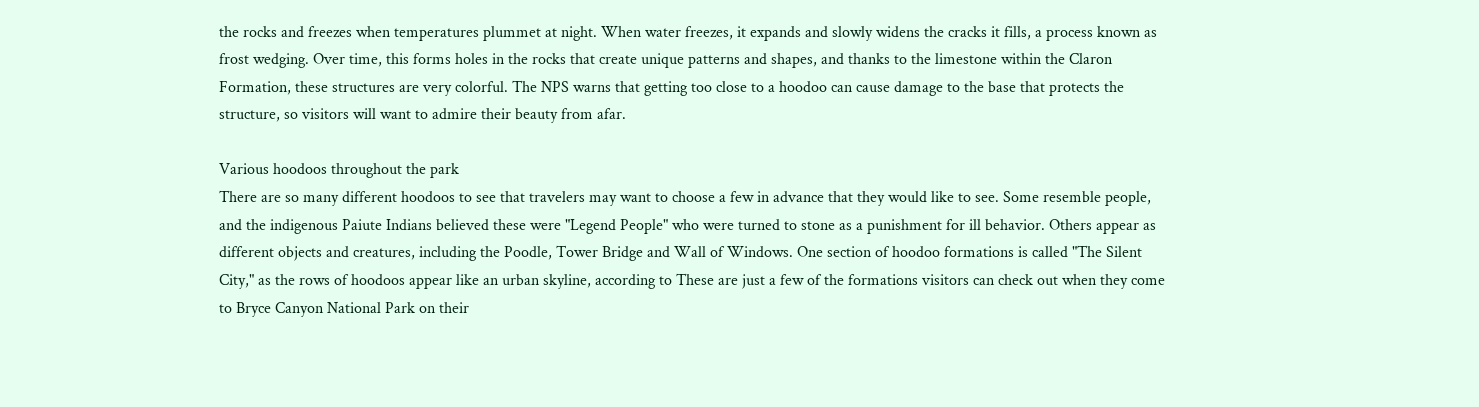the rocks and freezes when temperatures plummet at night. When water freezes, it expands and slowly widens the cracks it fills, a process known as frost wedging. Over time, this forms holes in the rocks that create unique patterns and shapes, and thanks to the limestone within the Claron Formation, these structures are very colorful. The NPS warns that getting too close to a hoodoo can cause damage to the base that protects the structure, so visitors will want to admire their beauty from afar.

Various hoodoos throughout the park
There are so many different hoodoos to see that travelers may want to choose a few in advance that they would like to see. Some resemble people, and the indigenous Paiute Indians believed these were "Legend People" who were turned to stone as a punishment for ill behavior. Others appear as different objects and creatures, including the Poodle, Tower Bridge and Wall of Windows. One section of hoodoo formations is called "The Silent City," as the rows of hoodoos appear like an urban skyline, according to These are just a few of the formations visitors can check out when they come to Bryce Canyon National Park on their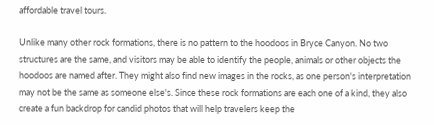affordable travel tours.

Unlike many other rock formations, there is no pattern to the hoodoos in Bryce Canyon. No two structures are the same, and visitors may be able to identify the people, animals or other objects the hoodoos are named after. They might also find new images in the rocks, as one person's interpretation may not be the same as someone else's. Since these rock formations are each one of a kind, they also create a fun backdrop for candid photos that will help travelers keep the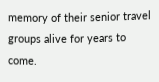memory of their senior travel groups alive for years to come.